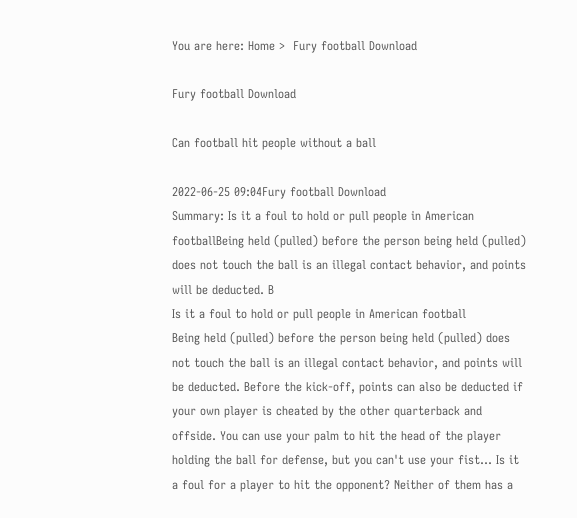You are here: Home >  Fury football Download

Fury football Download

Can football hit people without a ball

2022-06-25 09:04Fury football Download
Summary: Is it a foul to hold or pull people in American footballBeing held (pulled) before the person being held (pulled) does not touch the ball is an illegal contact behavior, and points will be deducted. B
Is it a foul to hold or pull people in American football
Being held (pulled) before the person being held (pulled) does not touch the ball is an illegal contact behavior, and points will be deducted. Before the kick-off, points can also be deducted if your own player is cheated by the other quarterback and offside. You can use your palm to hit the head of the player holding the ball for defense, but you can't use your fist... Is it a foul for a player to hit the opponent? Neither of them has a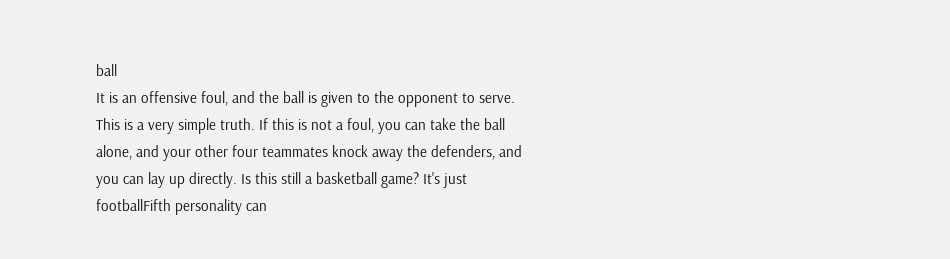ball
It is an offensive foul, and the ball is given to the opponent to serve. This is a very simple truth. If this is not a foul, you can take the ball alone, and your other four teammates knock away the defenders, and you can lay up directly. Is this still a basketball game? It's just footballFifth personality can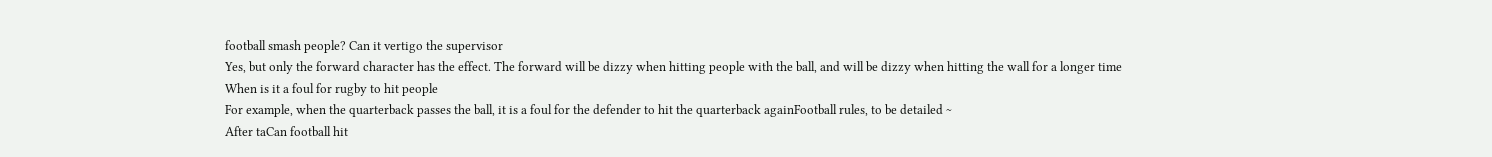football smash people? Can it vertigo the supervisor
Yes, but only the forward character has the effect. The forward will be dizzy when hitting people with the ball, and will be dizzy when hitting the wall for a longer time
When is it a foul for rugby to hit people
For example, when the quarterback passes the ball, it is a foul for the defender to hit the quarterback againFootball rules, to be detailed ~
After taCan football hit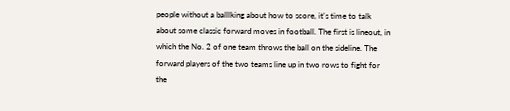people without a balllking about how to score, it's time to talk about some classic forward moves in football. The first is lineout, in which the No. 2 of one team throws the ball on the sideline. The forward players of the two teams line up in two rows to fight for the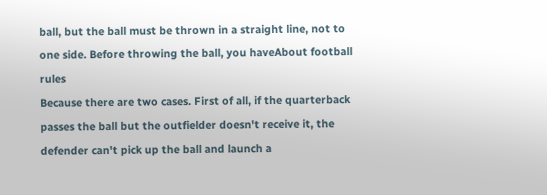ball, but the ball must be thrown in a straight line, not to one side. Before throwing the ball, you haveAbout football rules
Because there are two cases. First of all, if the quarterback passes the ball but the outfielder doesn't receive it, the defender can't pick up the ball and launch a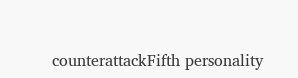counterattackFifth personality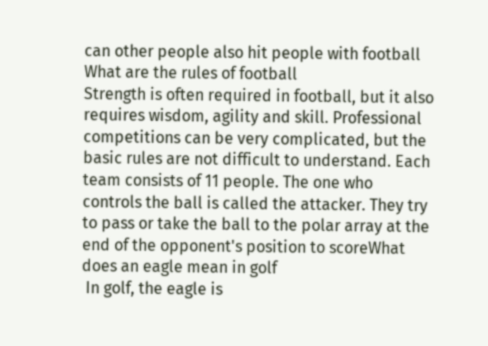can other people also hit people with football
What are the rules of football
Strength is often required in football, but it also requires wisdom, agility and skill. Professional competitions can be very complicated, but the basic rules are not difficult to understand. Each team consists of 11 people. The one who controls the ball is called the attacker. They try to pass or take the ball to the polar array at the end of the opponent's position to scoreWhat does an eagle mean in golf
 In golf, the eagle is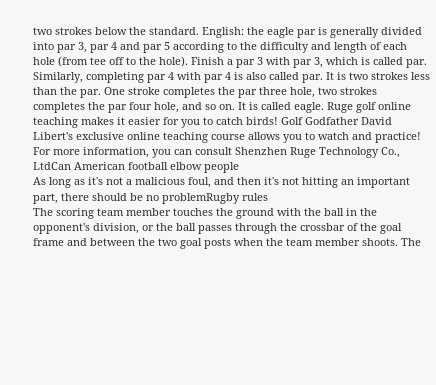two strokes below the standard. English: the eagle par is generally divided into par 3, par 4 and par 5 according to the difficulty and length of each hole (from tee off to the hole). Finish a par 3 with par 3, which is called par. Similarly, completing par 4 with par 4 is also called par. It is two strokes less than the par. One stroke completes the par three hole, two strokes completes the par four hole, and so on. It is called eagle. Ruge golf online teaching makes it easier for you to catch birds! Golf Godfather David Libert's exclusive online teaching course allows you to watch and practice! For more information, you can consult Shenzhen Ruge Technology Co., LtdCan American football elbow people
As long as it's not a malicious foul, and then it's not hitting an important part, there should be no problemRugby rules
The scoring team member touches the ground with the ball in the opponent's division, or the ball passes through the crossbar of the goal frame and between the two goal posts when the team member shoots. The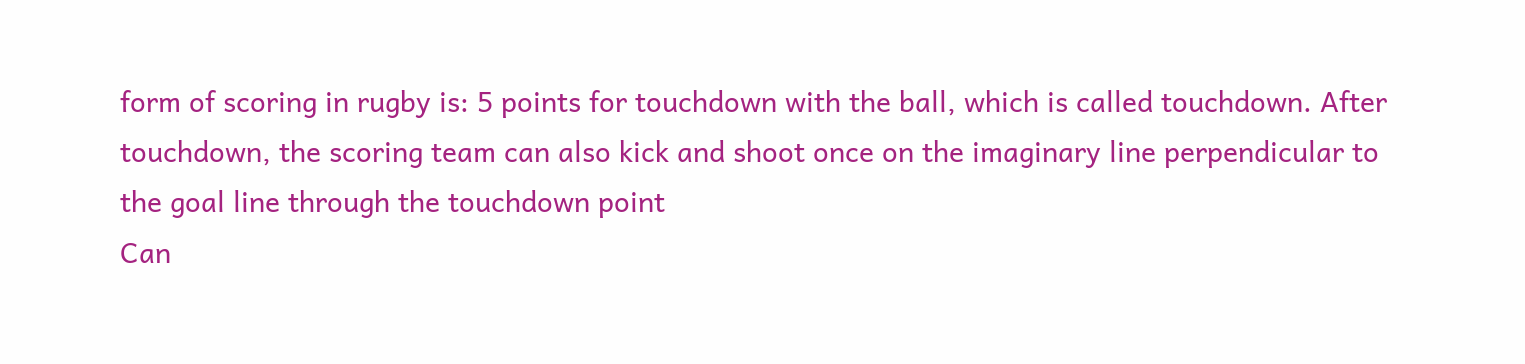form of scoring in rugby is: 5 points for touchdown with the ball, which is called touchdown. After touchdown, the scoring team can also kick and shoot once on the imaginary line perpendicular to the goal line through the touchdown point
Can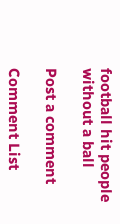football hit people without a ball

Post a comment

Comment List